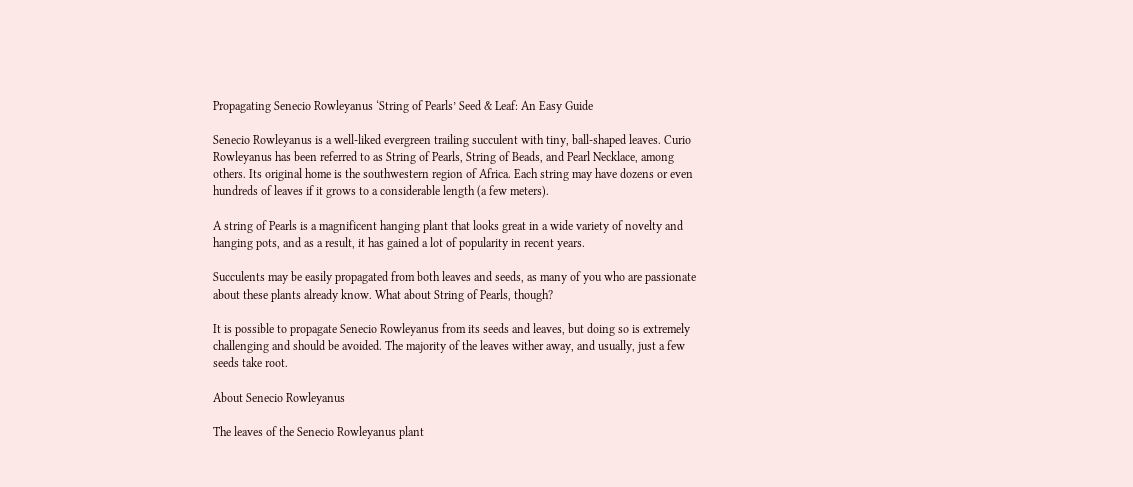Propagating Senecio Rowleyanus ‘String of Pearls’ Seed & Leaf: An Easy Guide

Senecio Rowleyanus is a well-liked evergreen trailing succulent with tiny, ball-shaped leaves. Curio Rowleyanus has been referred to as String of Pearls, String of Beads, and Pearl Necklace, among others. Its original home is the southwestern region of Africa. Each string may have dozens or even hundreds of leaves if it grows to a considerable length (a few meters).

A string of Pearls is a magnificent hanging plant that looks great in a wide variety of novelty and hanging pots, and as a result, it has gained a lot of popularity in recent years.

Succulents may be easily propagated from both leaves and seeds, as many of you who are passionate about these plants already know. What about String of Pearls, though?

It is possible to propagate Senecio Rowleyanus from its seeds and leaves, but doing so is extremely challenging and should be avoided. The majority of the leaves wither away, and usually, just a few seeds take root.

About Senecio Rowleyanus

The leaves of the Senecio Rowleyanus plant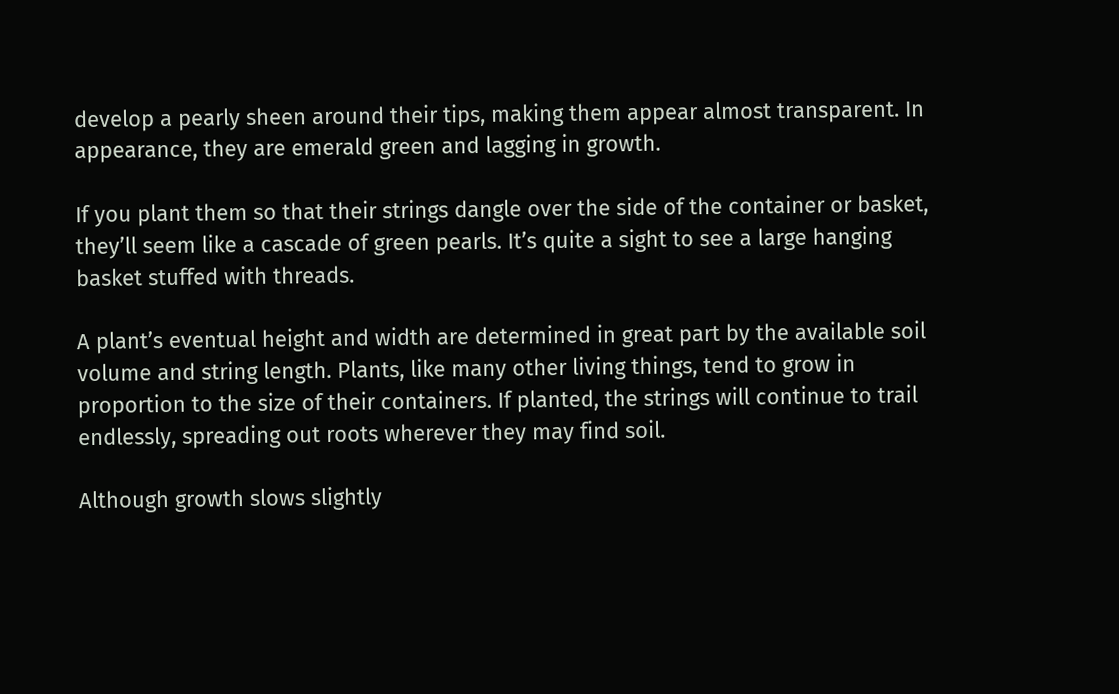develop a pearly sheen around their tips, making them appear almost transparent. In appearance, they are emerald green and lagging in growth.

If you plant them so that their strings dangle over the side of the container or basket, they’ll seem like a cascade of green pearls. It’s quite a sight to see a large hanging basket stuffed with threads.

A plant’s eventual height and width are determined in great part by the available soil volume and string length. Plants, like many other living things, tend to grow in proportion to the size of their containers. If planted, the strings will continue to trail endlessly, spreading out roots wherever they may find soil.

Although growth slows slightly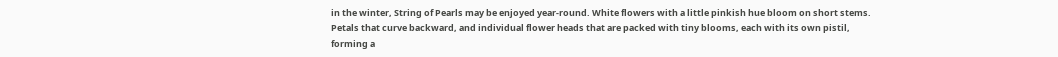in the winter, String of Pearls may be enjoyed year-round. White flowers with a little pinkish hue bloom on short stems. Petals that curve backward, and individual flower heads that are packed with tiny blooms, each with its own pistil, forming a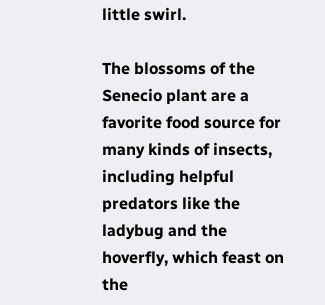little swirl.

The blossoms of the Senecio plant are a favorite food source for many kinds of insects, including helpful predators like the ladybug and the hoverfly, which feast on the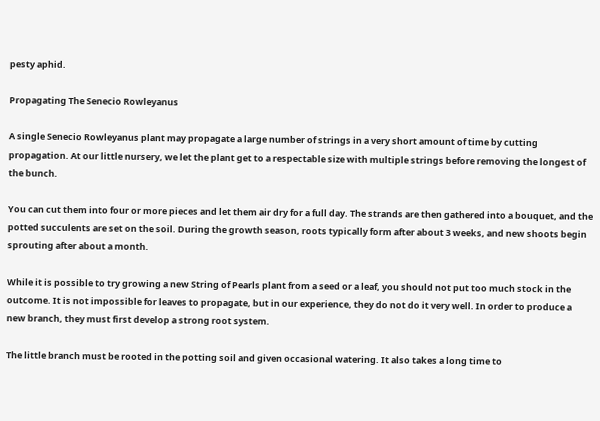pesty aphid.

Propagating The Senecio Rowleyanus

A single Senecio Rowleyanus plant may propagate a large number of strings in a very short amount of time by cutting propagation. At our little nursery, we let the plant get to a respectable size with multiple strings before removing the longest of the bunch.

You can cut them into four or more pieces and let them air dry for a full day. The strands are then gathered into a bouquet, and the potted succulents are set on the soil. During the growth season, roots typically form after about 3 weeks, and new shoots begin sprouting after about a month.

While it is possible to try growing a new String of Pearls plant from a seed or a leaf, you should not put too much stock in the outcome. It is not impossible for leaves to propagate, but in our experience, they do not do it very well. In order to produce a new branch, they must first develop a strong root system.

The little branch must be rooted in the potting soil and given occasional watering. It also takes a long time to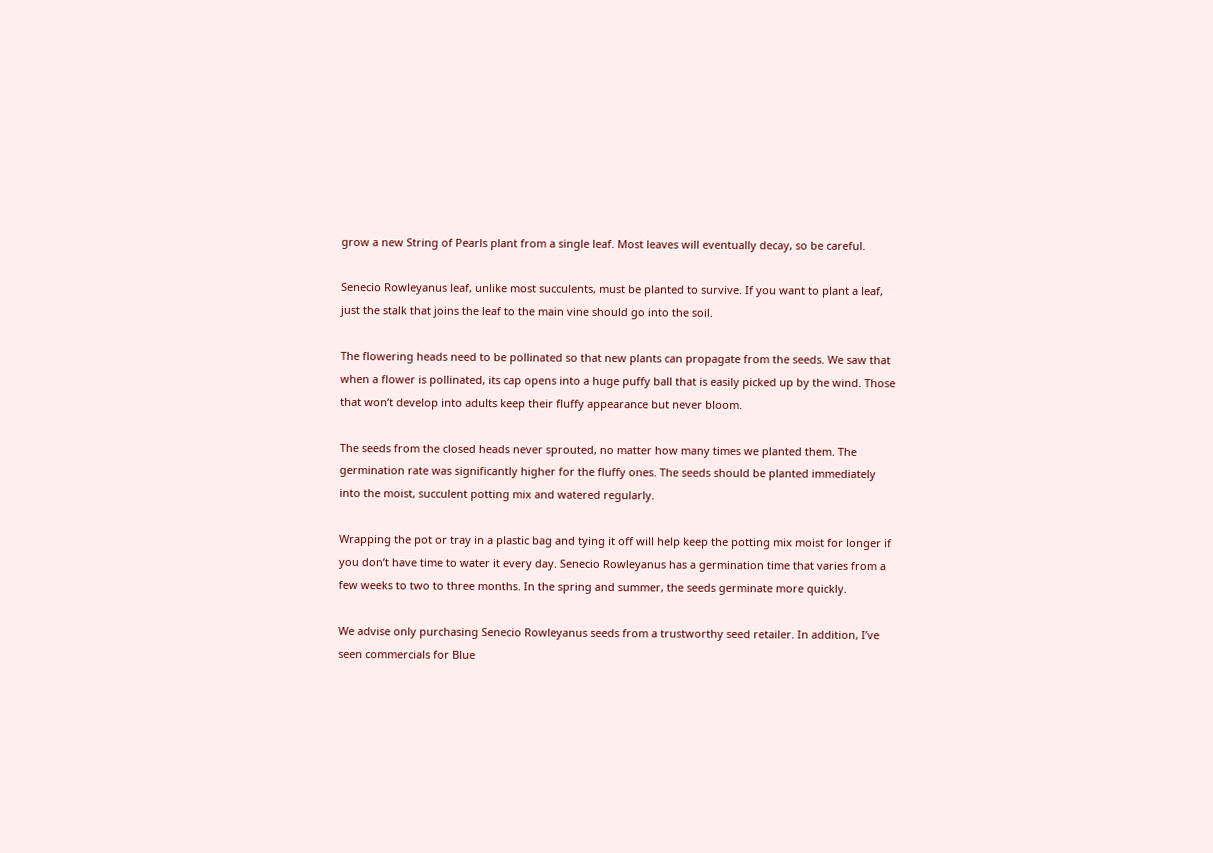grow a new String of Pearls plant from a single leaf. Most leaves will eventually decay, so be careful.

Senecio Rowleyanus leaf, unlike most succulents, must be planted to survive. If you want to plant a leaf, just the stalk that joins the leaf to the main vine should go into the soil.

The flowering heads need to be pollinated so that new plants can propagate from the seeds. We saw that when a flower is pollinated, its cap opens into a huge puffy ball that is easily picked up by the wind. Those that won’t develop into adults keep their fluffy appearance but never bloom.

The seeds from the closed heads never sprouted, no matter how many times we planted them. The germination rate was significantly higher for the fluffy ones. The seeds should be planted immediately into the moist, succulent potting mix and watered regularly.

Wrapping the pot or tray in a plastic bag and tying it off will help keep the potting mix moist for longer if you don’t have time to water it every day. Senecio Rowleyanus has a germination time that varies from a few weeks to two to three months. In the spring and summer, the seeds germinate more quickly.

We advise only purchasing Senecio Rowleyanus seeds from a trustworthy seed retailer. In addition, I’ve seen commercials for Blue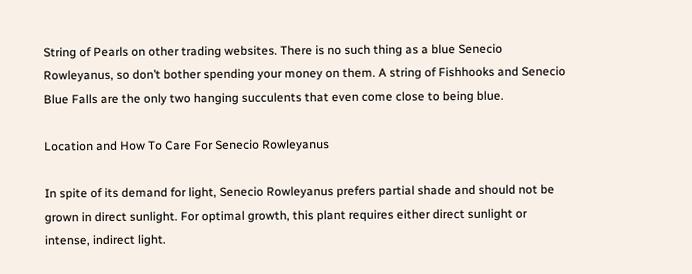String of Pearls on other trading websites. There is no such thing as a blue Senecio Rowleyanus, so don’t bother spending your money on them. A string of Fishhooks and Senecio Blue Falls are the only two hanging succulents that even come close to being blue.

Location and How To Care For Senecio Rowleyanus

In spite of its demand for light, Senecio Rowleyanus prefers partial shade and should not be grown in direct sunlight. For optimal growth, this plant requires either direct sunlight or intense, indirect light.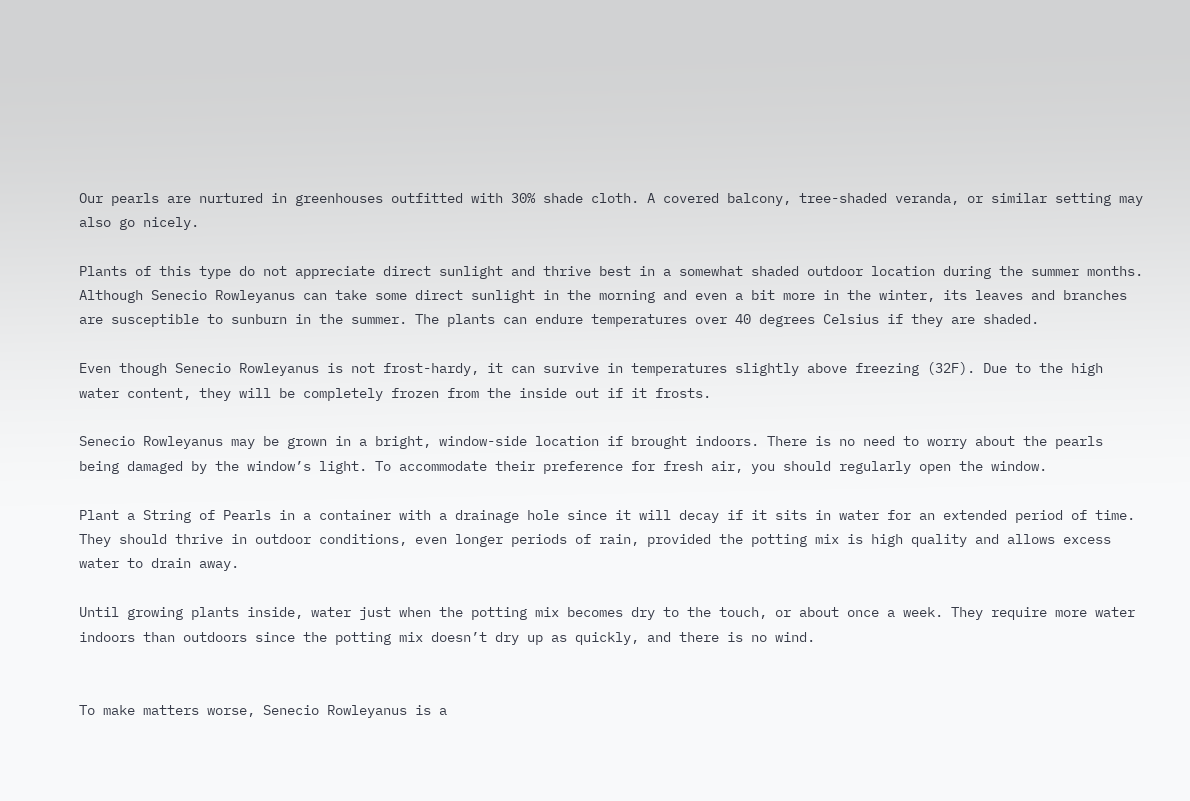Our pearls are nurtured in greenhouses outfitted with 30% shade cloth. A covered balcony, tree-shaded veranda, or similar setting may also go nicely.

Plants of this type do not appreciate direct sunlight and thrive best in a somewhat shaded outdoor location during the summer months. Although Senecio Rowleyanus can take some direct sunlight in the morning and even a bit more in the winter, its leaves and branches are susceptible to sunburn in the summer. The plants can endure temperatures over 40 degrees Celsius if they are shaded.

Even though Senecio Rowleyanus is not frost-hardy, it can survive in temperatures slightly above freezing (32F). Due to the high water content, they will be completely frozen from the inside out if it frosts.

Senecio Rowleyanus may be grown in a bright, window-side location if brought indoors. There is no need to worry about the pearls being damaged by the window’s light. To accommodate their preference for fresh air, you should regularly open the window.

Plant a String of Pearls in a container with a drainage hole since it will decay if it sits in water for an extended period of time. They should thrive in outdoor conditions, even longer periods of rain, provided the potting mix is high quality and allows excess water to drain away.

Until growing plants inside, water just when the potting mix becomes dry to the touch, or about once a week. They require more water indoors than outdoors since the potting mix doesn’t dry up as quickly, and there is no wind.


To make matters worse, Senecio Rowleyanus is a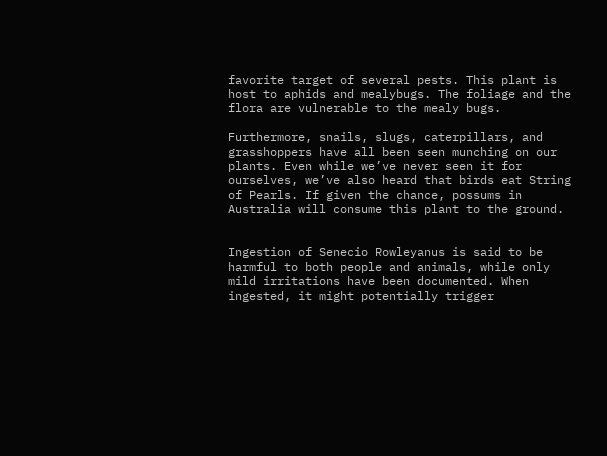favorite target of several pests. This plant is host to aphids and mealybugs. The foliage and the flora are vulnerable to the mealy bugs.

Furthermore, snails, slugs, caterpillars, and grasshoppers have all been seen munching on our plants. Even while we’ve never seen it for ourselves, we’ve also heard that birds eat String of Pearls. If given the chance, possums in Australia will consume this plant to the ground.


Ingestion of Senecio Rowleyanus is said to be harmful to both people and animals, while only mild irritations have been documented. When ingested, it might potentially trigger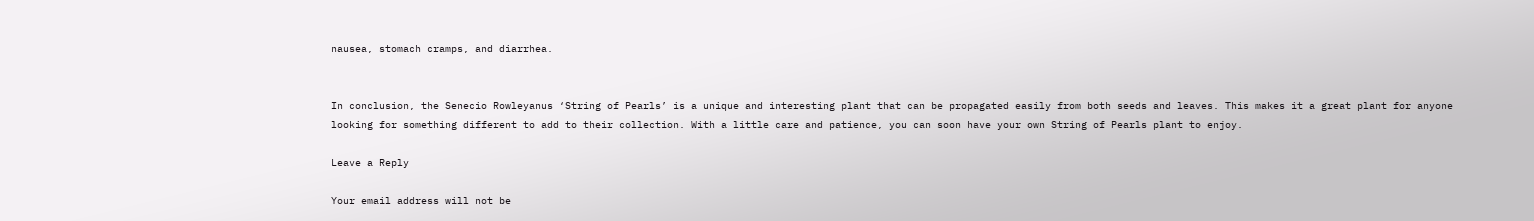nausea, stomach cramps, and diarrhea.


In conclusion, the Senecio Rowleyanus ‘String of Pearls’ is a unique and interesting plant that can be propagated easily from both seeds and leaves. This makes it a great plant for anyone looking for something different to add to their collection. With a little care and patience, you can soon have your own String of Pearls plant to enjoy.

Leave a Reply

Your email address will not be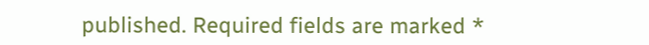published. Required fields are marked *